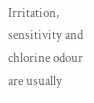Irritation, sensitivity and chlorine odour are usually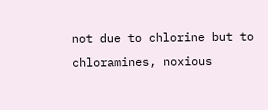not due to chlorine but to chloramines, noxious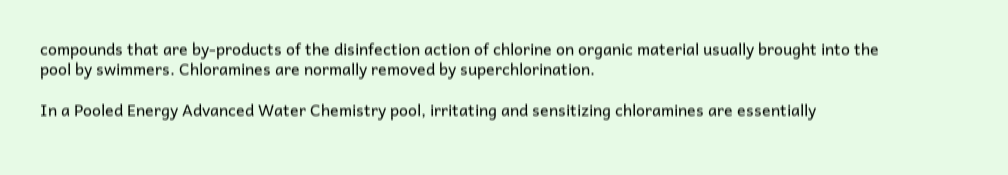compounds that are by-products of the disinfection action of chlorine on organic material usually brought into the pool by swimmers. Chloramines are normally removed by superchlorination.

In a Pooled Energy Advanced Water Chemistry pool, irritating and sensitizing chloramines are essentially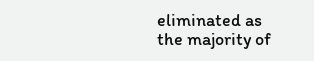eliminated as the majority of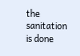the sanitation is done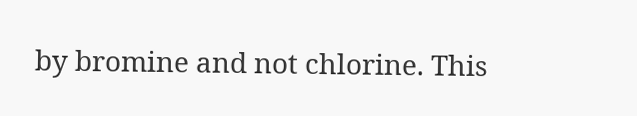by bromine and not chlorine. This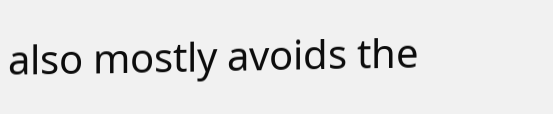also mostly avoids the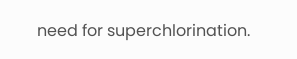need for superchlorination.